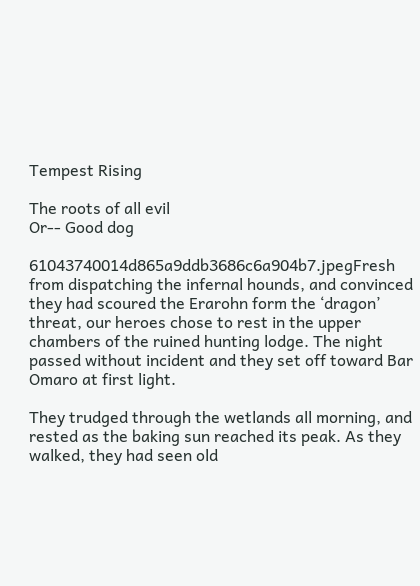Tempest Rising

The roots of all evil
Or-- Good dog

61043740014d865a9ddb3686c6a904b7.jpegFresh from dispatching the infernal hounds, and convinced they had scoured the Erarohn form the ‘dragon’ threat, our heroes chose to rest in the upper chambers of the ruined hunting lodge. The night passed without incident and they set off toward Bar Omaro at first light.

They trudged through the wetlands all morning, and rested as the baking sun reached its peak. As they walked, they had seen old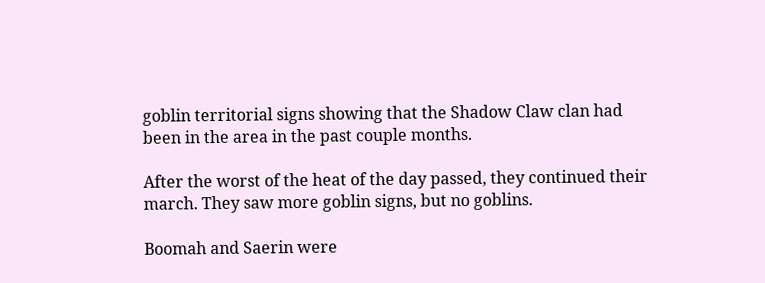goblin territorial signs showing that the Shadow Claw clan had been in the area in the past couple months.

After the worst of the heat of the day passed, they continued their march. They saw more goblin signs, but no goblins.

Boomah and Saerin were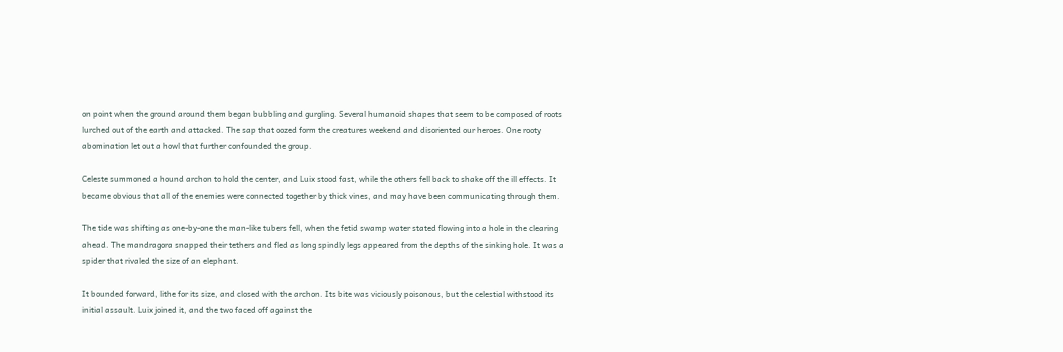on point when the ground around them began bubbling and gurgling. Several humanoid shapes that seem to be composed of roots lurched out of the earth and attacked. The sap that oozed form the creatures weekend and disoriented our heroes. One rooty abomination let out a howl that further confounded the group.

Celeste summoned a hound archon to hold the center, and Luix stood fast, while the others fell back to shake off the ill effects. It became obvious that all of the enemies were connected together by thick vines, and may have been communicating through them.

The tide was shifting as one-by-one the man-like tubers fell, when the fetid swamp water stated flowing into a hole in the clearing ahead. The mandragora snapped their tethers and fled as long spindly legs appeared from the depths of the sinking hole. It was a spider that rivaled the size of an elephant.

It bounded forward, lithe for its size, and closed with the archon. Its bite was viciously poisonous, but the celestial withstood its initial assault. Luix joined it, and the two faced off against the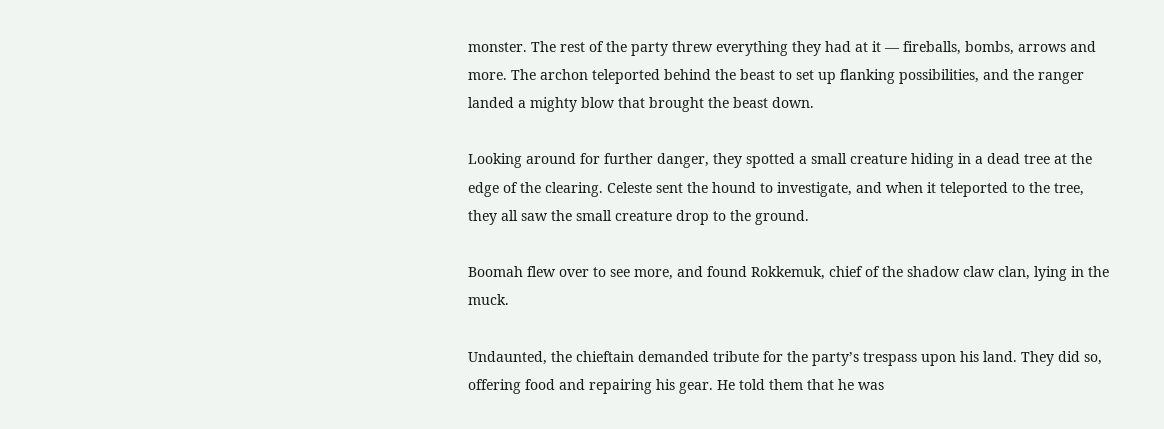monster. The rest of the party threw everything they had at it — fireballs, bombs, arrows and more. The archon teleported behind the beast to set up flanking possibilities, and the ranger landed a mighty blow that brought the beast down.

Looking around for further danger, they spotted a small creature hiding in a dead tree at the edge of the clearing. Celeste sent the hound to investigate, and when it teleported to the tree, they all saw the small creature drop to the ground.

Boomah flew over to see more, and found Rokkemuk, chief of the shadow claw clan, lying in the muck.

Undaunted, the chieftain demanded tribute for the party’s trespass upon his land. They did so, offering food and repairing his gear. He told them that he was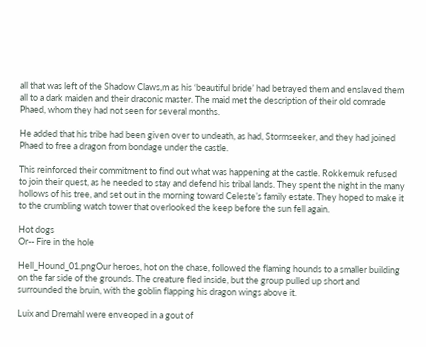all that was left of the Shadow Claws,m as his ‘beautiful bride’ had betrayed them and enslaved them all to a dark maiden and their draconic master. The maid met the description of their old comrade Phaed, whom they had not seen for several months.

He added that his tribe had been given over to undeath, as had, Stormseeker, and they had joined Phaed to free a dragon from bondage under the castle.

This reinforced their commitment to find out what was happening at the castle. Rokkemuk refused to join their quest, as he needed to stay and defend his tribal lands. They spent the night in the many hollows of his tree, and set out in the morning toward Celeste’s family estate. They hoped to make it to the crumbling watch tower that overlooked the keep before the sun fell again.

Hot dogs
Or-- Fire in the hole

Hell_Hound_01.pngOur heroes, hot on the chase, followed the flaming hounds to a smaller building on the far side of the grounds. The creature fled inside, but the group pulled up short and surrounded the bruin, with the goblin flapping his dragon wings above it.

Luix and Dremahl were enveoped in a gout of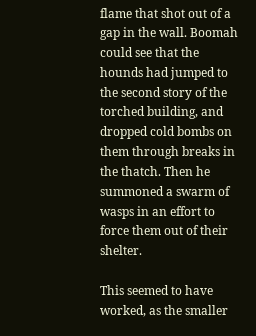flame that shot out of a gap in the wall. Boomah could see that the hounds had jumped to the second story of the torched building, and dropped cold bombs on them through breaks in the thatch. Then he summoned a swarm of wasps in an effort to force them out of their shelter.

This seemed to have worked, as the smaller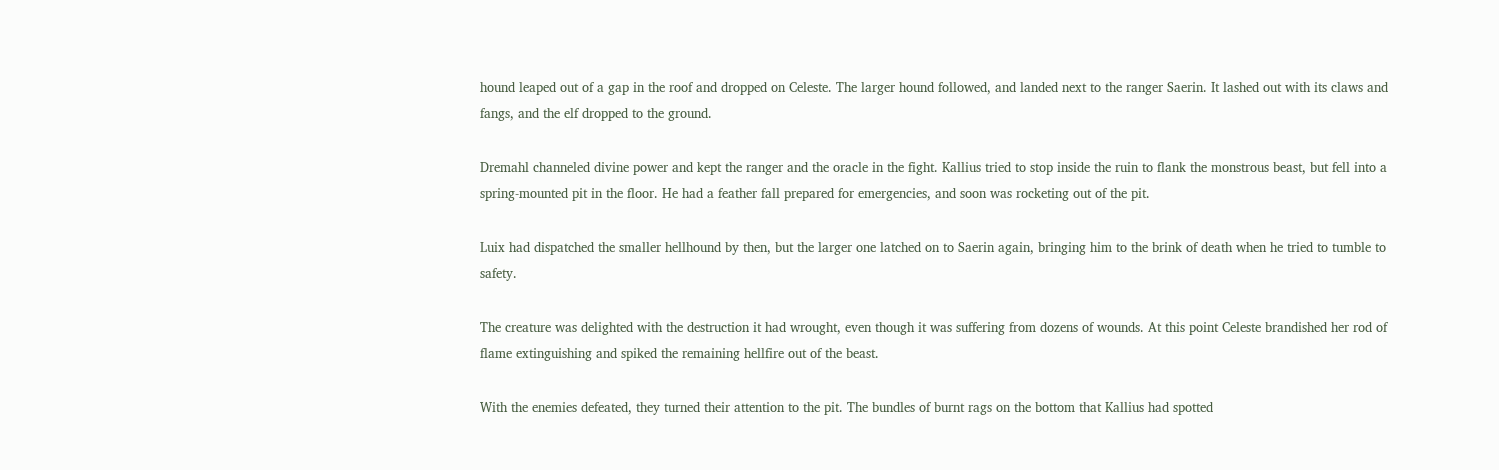hound leaped out of a gap in the roof and dropped on Celeste. The larger hound followed, and landed next to the ranger Saerin. It lashed out with its claws and fangs, and the elf dropped to the ground.

Dremahl channeled divine power and kept the ranger and the oracle in the fight. Kallius tried to stop inside the ruin to flank the monstrous beast, but fell into a spring-mounted pit in the floor. He had a feather fall prepared for emergencies, and soon was rocketing out of the pit.

Luix had dispatched the smaller hellhound by then, but the larger one latched on to Saerin again, bringing him to the brink of death when he tried to tumble to safety.

The creature was delighted with the destruction it had wrought, even though it was suffering from dozens of wounds. At this point Celeste brandished her rod of flame extinguishing and spiked the remaining hellfire out of the beast.

With the enemies defeated, they turned their attention to the pit. The bundles of burnt rags on the bottom that Kallius had spotted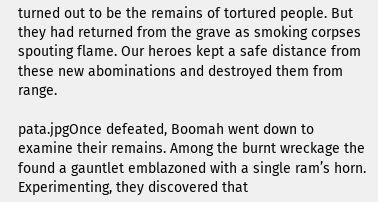turned out to be the remains of tortured people. But they had returned from the grave as smoking corpses spouting flame. Our heroes kept a safe distance from these new abominations and destroyed them from range.

pata.jpgOnce defeated, Boomah went down to examine their remains. Among the burnt wreckage the found a gauntlet emblazoned with a single ram’s horn. Experimenting, they discovered that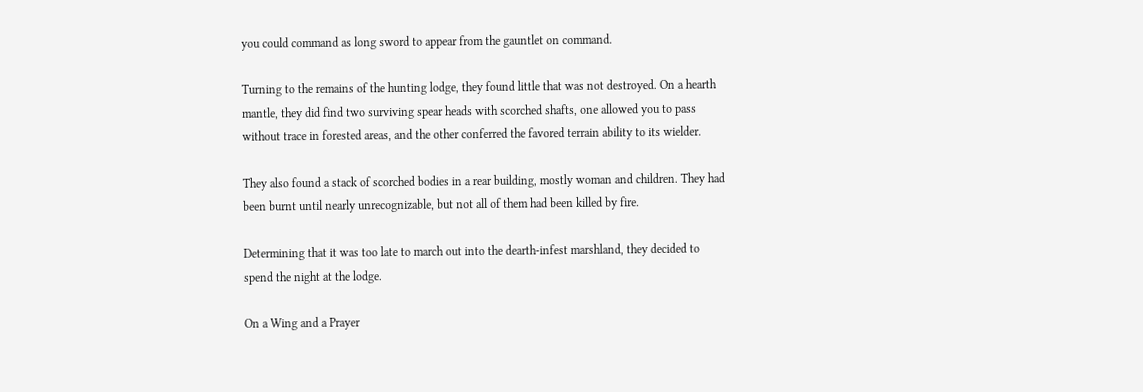you could command as long sword to appear from the gauntlet on command.

Turning to the remains of the hunting lodge, they found little that was not destroyed. On a hearth mantle, they did find two surviving spear heads with scorched shafts, one allowed you to pass without trace in forested areas, and the other conferred the favored terrain ability to its wielder.

They also found a stack of scorched bodies in a rear building, mostly woman and children. They had been burnt until nearly unrecognizable, but not all of them had been killed by fire.

Determining that it was too late to march out into the dearth-infest marshland, they decided to spend the night at the lodge.

On a Wing and a Prayer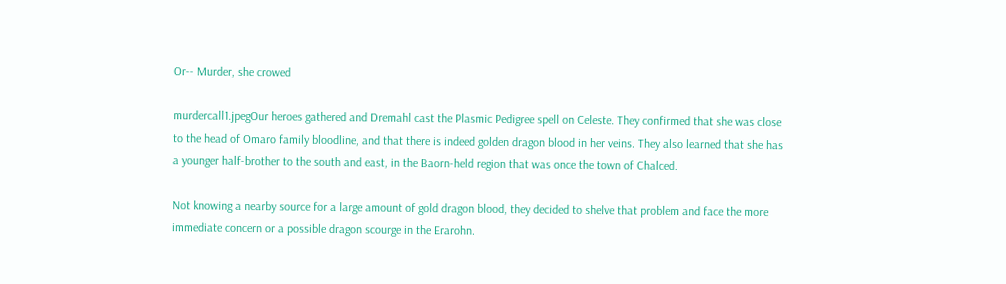Or-- Murder, she crowed

murdercall1.jpegOur heroes gathered and Dremahl cast the Plasmic Pedigree spell on Celeste. They confirmed that she was close to the head of Omaro family bloodline, and that there is indeed golden dragon blood in her veins. They also learned that she has a younger half-brother to the south and east, in the Baorn-held region that was once the town of Chalced.

Not knowing a nearby source for a large amount of gold dragon blood, they decided to shelve that problem and face the more immediate concern or a possible dragon scourge in the Erarohn.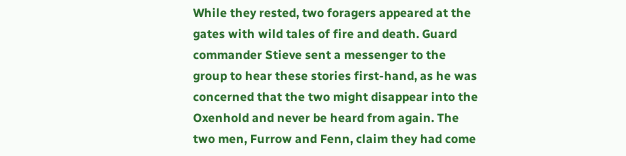While they rested, two foragers appeared at the gates with wild tales of fire and death. Guard commander Stieve sent a messenger to the group to hear these stories first-hand, as he was concerned that the two might disappear into the Oxenhold and never be heard from again. The two men, Furrow and Fenn, claim they had come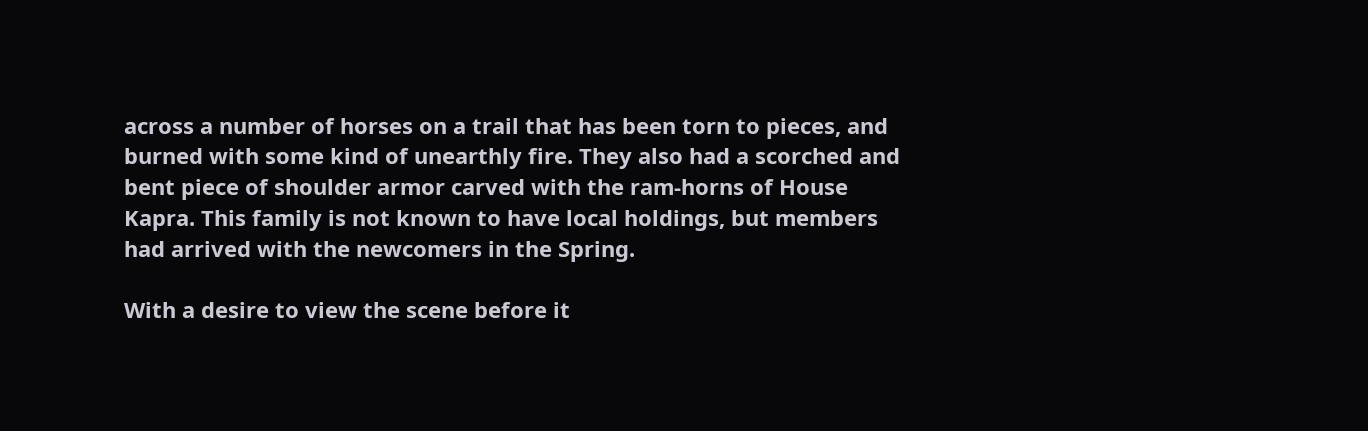across a number of horses on a trail that has been torn to pieces, and burned with some kind of unearthly fire. They also had a scorched and bent piece of shoulder armor carved with the ram-horns of House Kapra. This family is not known to have local holdings, but members had arrived with the newcomers in the Spring.

With a desire to view the scene before it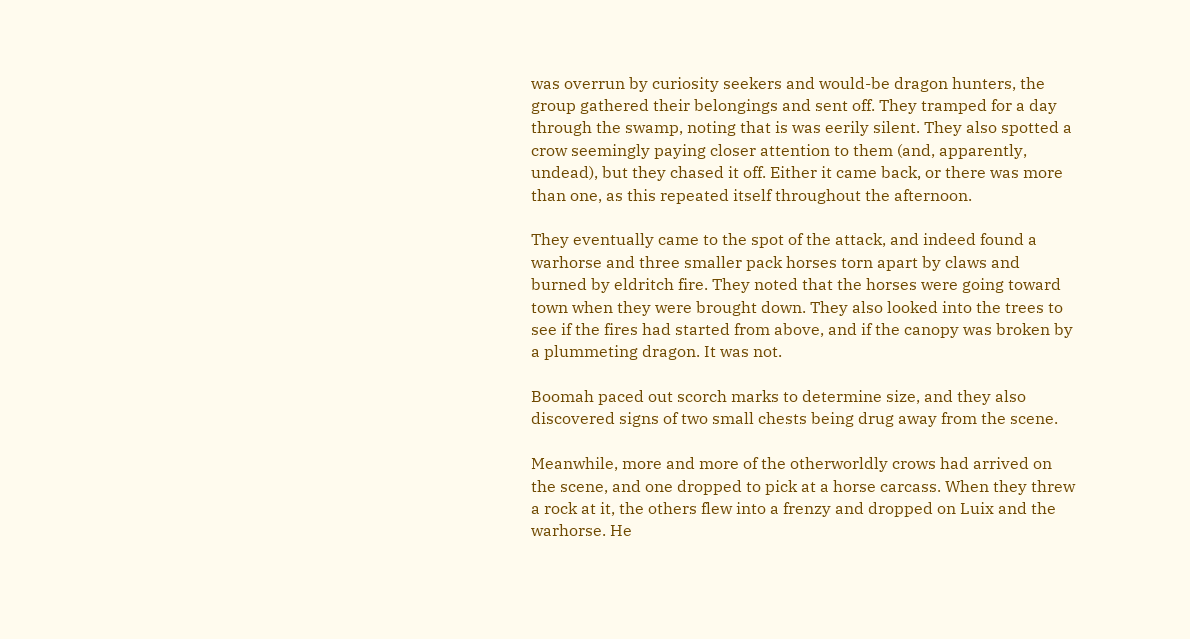was overrun by curiosity seekers and would-be dragon hunters, the group gathered their belongings and sent off. They tramped for a day through the swamp, noting that is was eerily silent. They also spotted a crow seemingly paying closer attention to them (and, apparently, undead), but they chased it off. Either it came back, or there was more than one, as this repeated itself throughout the afternoon.

They eventually came to the spot of the attack, and indeed found a warhorse and three smaller pack horses torn apart by claws and burned by eldritch fire. They noted that the horses were going toward town when they were brought down. They also looked into the trees to see if the fires had started from above, and if the canopy was broken by a plummeting dragon. It was not.

Boomah paced out scorch marks to determine size, and they also discovered signs of two small chests being drug away from the scene.

Meanwhile, more and more of the otherworldly crows had arrived on the scene, and one dropped to pick at a horse carcass. When they threw a rock at it, the others flew into a frenzy and dropped on Luix and the warhorse. He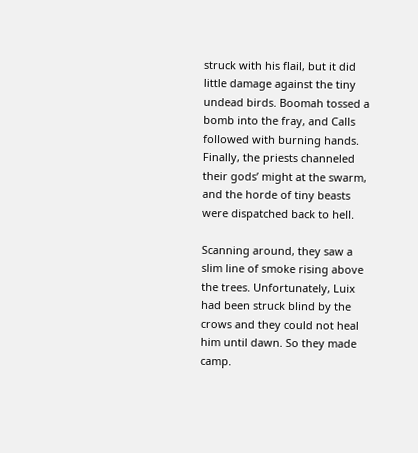struck with his flail, but it did little damage against the tiny undead birds. Boomah tossed a bomb into the fray, and Calls followed with burning hands. Finally, the priests channeled their gods’ might at the swarm, and the horde of tiny beasts were dispatched back to hell.

Scanning around, they saw a slim line of smoke rising above the trees. Unfortunately, Luix had been struck blind by the crows and they could not heal him until dawn. So they made camp.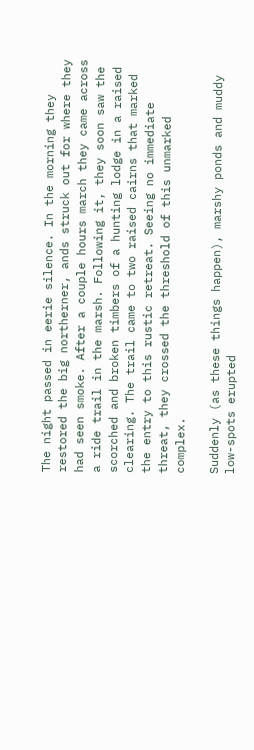The night passed in eerie silence. In the morning they restored the big northerner, ands struck out for where they had seen smoke. After a couple hours march they came across a ride trail in the marsh. Following it, they soon saw the scorched and broken timbers of a hunting lodge in a raised clearing. The trail came to two raised cairns that marked the entry to this rustic retreat. Seeing no immediate threat, they crossed the threshold of this unmarked complex.

Suddenly (as these things happen), marshy ponds and muddy low-spots erupted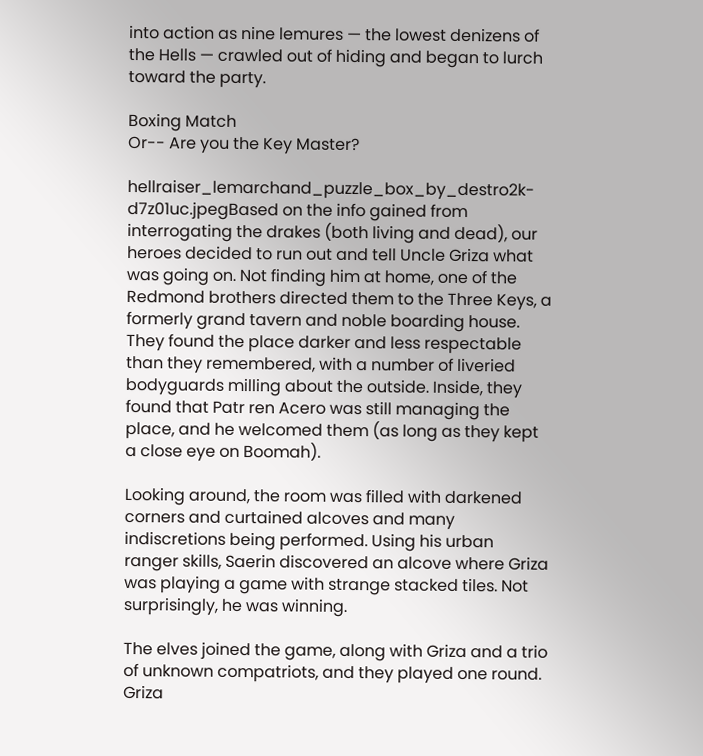into action as nine lemures — the lowest denizens of the Hells — crawled out of hiding and began to lurch toward the party.

Boxing Match
Or-- Are you the Key Master?

hellraiser_lemarchand_puzzle_box_by_destro2k-d7z01uc.jpegBased on the info gained from interrogating the drakes (both living and dead), our heroes decided to run out and tell Uncle Griza what was going on. Not finding him at home, one of the Redmond brothers directed them to the Three Keys, a formerly grand tavern and noble boarding house. They found the place darker and less respectable than they remembered, with a number of liveried bodyguards milling about the outside. Inside, they found that Patr ren Acero was still managing the place, and he welcomed them (as long as they kept a close eye on Boomah).

Looking around, the room was filled with darkened corners and curtained alcoves and many indiscretions being performed. Using his urban ranger skills, Saerin discovered an alcove where Griza was playing a game with strange stacked tiles. Not surprisingly, he was winning.

The elves joined the game, along with Griza and a trio of unknown compatriots, and they played one round. Griza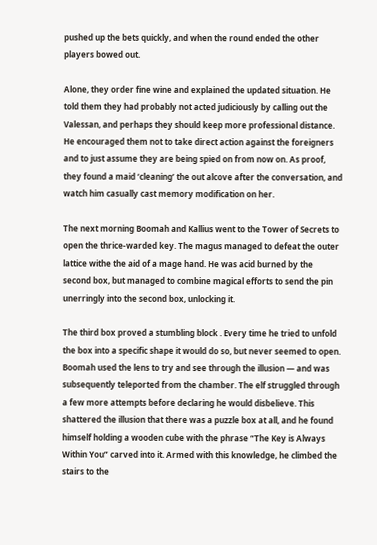pushed up the bets quickly, and when the round ended the other players bowed out.

Alone, they order fine wine and explained the updated situation. He told them they had probably not acted judiciously by calling out the Valessan, and perhaps they should keep more professional distance. He encouraged them not to take direct action against the foreigners and to just assume they are being spied on from now on. As proof, they found a maid ‘cleaning’ the out alcove after the conversation, and watch him casually cast memory modification on her.

The next morning Boomah and Kallius went to the Tower of Secrets to open the thrice-warded key. The magus managed to defeat the outer lattice withe the aid of a mage hand. He was acid burned by the second box, but managed to combine magical efforts to send the pin unerringly into the second box, unlocking it.

The third box proved a stumbling block . Every time he tried to unfold the box into a specific shape it would do so, but never seemed to open. Boomah used the lens to try and see through the illusion — and was subsequently teleported from the chamber. The elf struggled through a few more attempts before declaring he would disbelieve. This shattered the illusion that there was a puzzle box at all, and he found himself holding a wooden cube with the phrase “The Key is Always Within You” carved into it. Armed with this knowledge, he climbed the stairs to the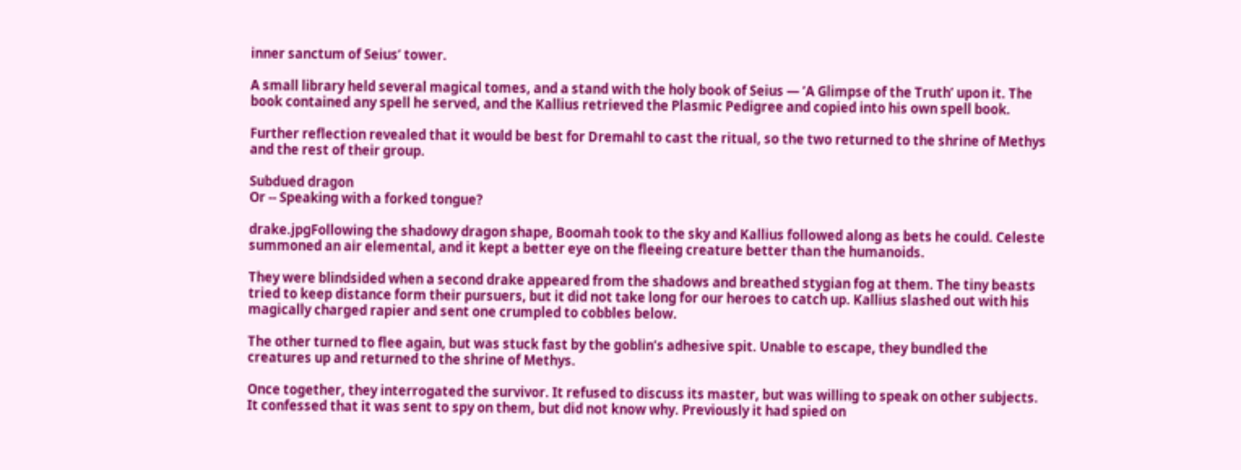inner sanctum of Seius’ tower.

A small library held several magical tomes, and a stand with the holy book of Seius — ’A Glimpse of the Truth’ upon it. The book contained any spell he served, and the Kallius retrieved the Plasmic Pedigree and copied into his own spell book.

Further reflection revealed that it would be best for Dremahl to cast the ritual, so the two returned to the shrine of Methys and the rest of their group.

Subdued dragon
Or -- Speaking with a forked tongue?

drake.jpgFollowing the shadowy dragon shape, Boomah took to the sky and Kallius followed along as bets he could. Celeste summoned an air elemental, and it kept a better eye on the fleeing creature better than the humanoids.

They were blindsided when a second drake appeared from the shadows and breathed stygian fog at them. The tiny beasts tried to keep distance form their pursuers, but it did not take long for our heroes to catch up. Kallius slashed out with his magically charged rapier and sent one crumpled to cobbles below.

The other turned to flee again, but was stuck fast by the goblin’s adhesive spit. Unable to escape, they bundled the creatures up and returned to the shrine of Methys.

Once together, they interrogated the survivor. It refused to discuss its master, but was willing to speak on other subjects. It confessed that it was sent to spy on them, but did not know why. Previously it had spied on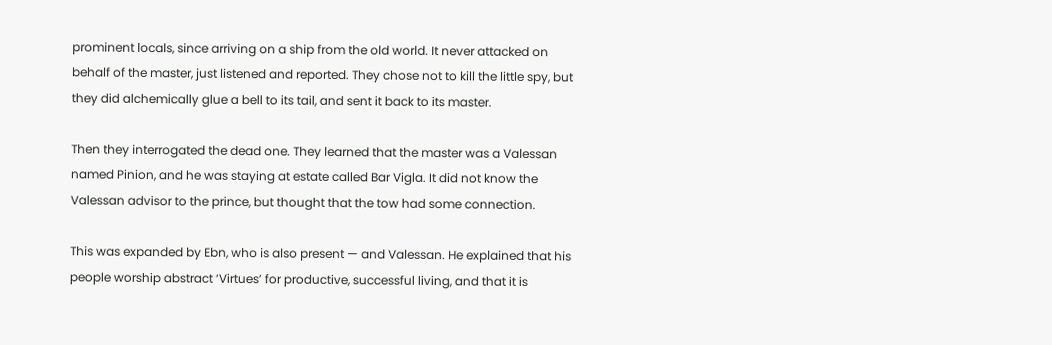prominent locals, since arriving on a ship from the old world. It never attacked on behalf of the master, just listened and reported. They chose not to kill the little spy, but they did alchemically glue a bell to its tail, and sent it back to its master.

Then they interrogated the dead one. They learned that the master was a Valessan named Pinion, and he was staying at estate called Bar Vigla. It did not know the Valessan advisor to the prince, but thought that the tow had some connection.

This was expanded by Ebn, who is also present — and Valessan. He explained that his people worship abstract ‘Virtues’ for productive, successful living, and that it is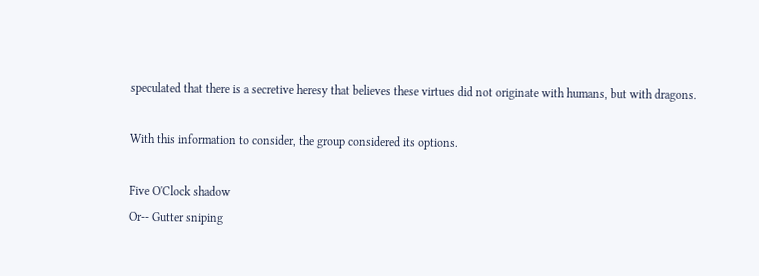speculated that there is a secretive heresy that believes these virtues did not originate with humans, but with dragons.

With this information to consider, the group considered its options.

Five O'Clock shadow
Or-- Gutter sniping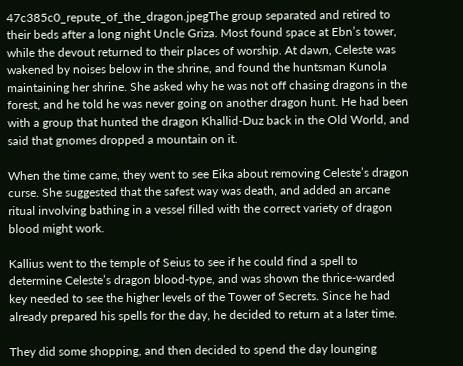47c385c0_repute_of_the_dragon.jpegThe group separated and retired to their beds after a long night Uncle Griza. Most found space at Ebn’s tower, while the devout returned to their places of worship. At dawn, Celeste was wakened by noises below in the shrine, and found the huntsman Kunola maintaining her shrine. She asked why he was not off chasing dragons in the forest, and he told he was never going on another dragon hunt. He had been with a group that hunted the dragon Khallid-Duz back in the Old World, and said that gnomes dropped a mountain on it.

When the time came, they went to see Eika about removing Celeste’s dragon curse. She suggested that the safest way was death, and added an arcane ritual involving bathing in a vessel filled with the correct variety of dragon blood might work.

Kallius went to the temple of Seius to see if he could find a spell to determine Celeste’s dragon blood-type, and was shown the thrice-warded key needed to see the higher levels of the Tower of Secrets. Since he had already prepared his spells for the day, he decided to return at a later time.

They did some shopping, and then decided to spend the day lounging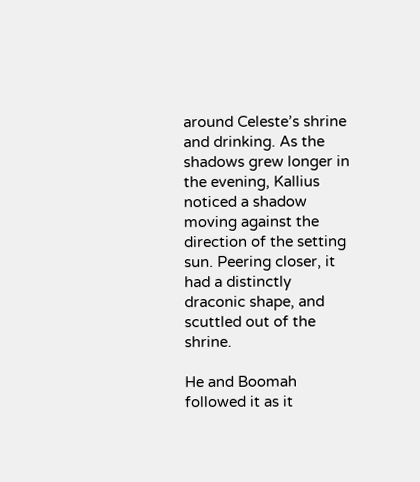around Celeste’s shrine and drinking. As the shadows grew longer in the evening, Kallius noticed a shadow moving against the direction of the setting sun. Peering closer, it had a distinctly draconic shape, and scuttled out of the shrine.

He and Boomah followed it as it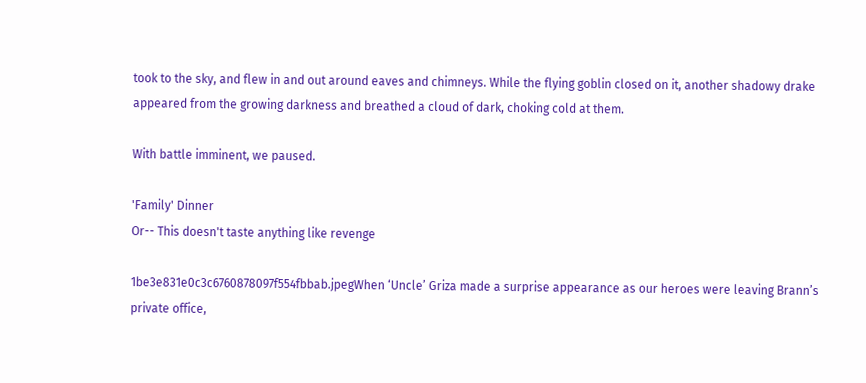took to the sky, and flew in and out around eaves and chimneys. While the flying goblin closed on it, another shadowy drake appeared from the growing darkness and breathed a cloud of dark, choking cold at them.

With battle imminent, we paused.

'Family' Dinner
Or-- This doesn't taste anything like revenge

1be3e831e0c3c6760878097f554fbbab.jpegWhen ‘Uncle’ Griza made a surprise appearance as our heroes were leaving Brann’s private office,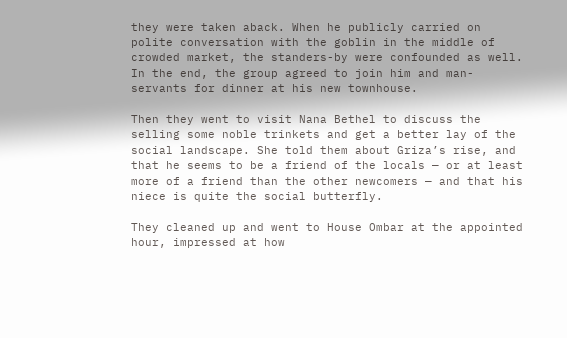they were taken aback. When he publicly carried on polite conversation with the goblin in the middle of crowded market, the standers-by were confounded as well. In the end, the group agreed to join him and man-servants for dinner at his new townhouse.

Then they went to visit Nana Bethel to discuss the selling some noble trinkets and get a better lay of the social landscape. She told them about Griza’s rise, and that he seems to be a friend of the locals — or at least more of a friend than the other newcomers — and that his niece is quite the social butterfly.

They cleaned up and went to House Ombar at the appointed hour, impressed at how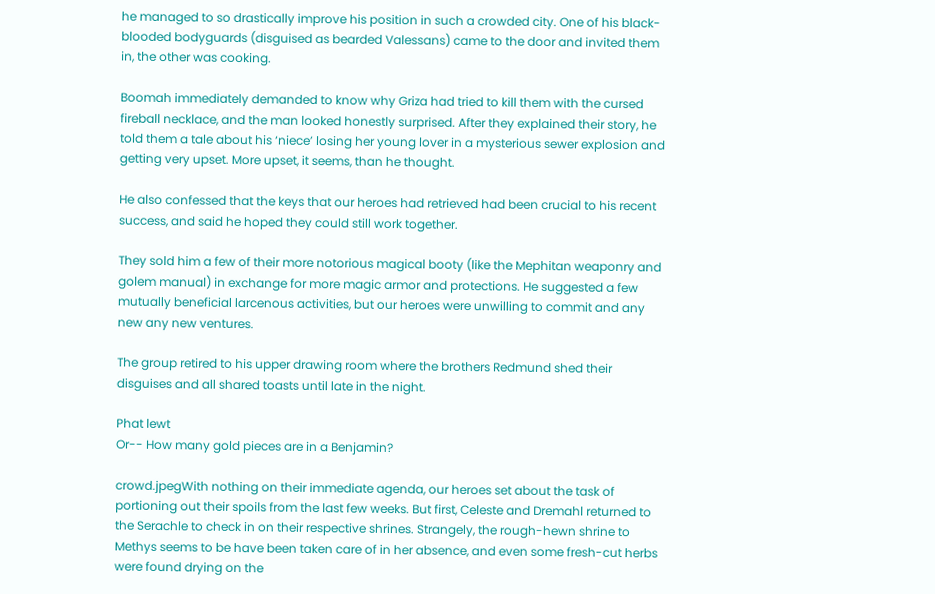he managed to so drastically improve his position in such a crowded city. One of his black-blooded bodyguards (disguised as bearded Valessans) came to the door and invited them in, the other was cooking.

Boomah immediately demanded to know why Griza had tried to kill them with the cursed fireball necklace, and the man looked honestly surprised. After they explained their story, he told them a tale about his ‘niece’ losing her young lover in a mysterious sewer explosion and getting very upset. More upset, it seems, than he thought.

He also confessed that the keys that our heroes had retrieved had been crucial to his recent success, and said he hoped they could still work together.

They sold him a few of their more notorious magical booty (like the Mephitan weaponry and golem manual) in exchange for more magic armor and protections. He suggested a few mutually beneficial larcenous activities, but our heroes were unwilling to commit and any new any new ventures.

The group retired to his upper drawing room where the brothers Redmund shed their disguises and all shared toasts until late in the night.

Phat lewt
Or-- How many gold pieces are in a Benjamin?

crowd.jpegWith nothing on their immediate agenda, our heroes set about the task of portioning out their spoils from the last few weeks. But first, Celeste and Dremahl returned to the Serachle to check in on their respective shrines. Strangely, the rough-hewn shrine to Methys seems to be have been taken care of in her absence, and even some fresh-cut herbs were found drying on the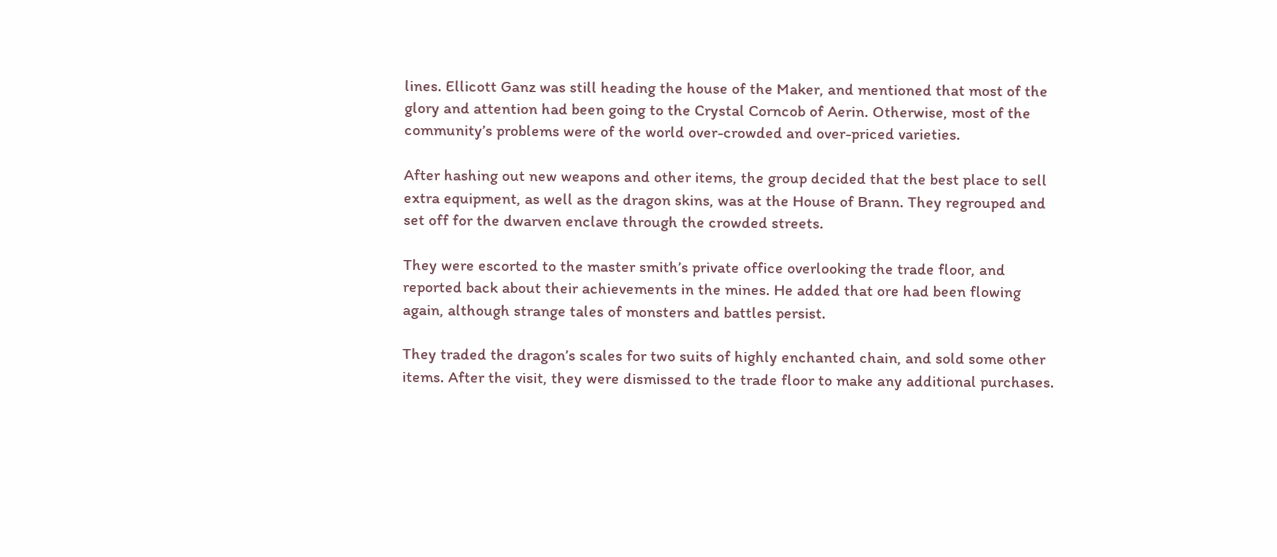lines. Ellicott Ganz was still heading the house of the Maker, and mentioned that most of the glory and attention had been going to the Crystal Corncob of Aerin. Otherwise, most of the community’s problems were of the world over-crowded and over-priced varieties.

After hashing out new weapons and other items, the group decided that the best place to sell extra equipment, as well as the dragon skins, was at the House of Brann. They regrouped and set off for the dwarven enclave through the crowded streets.

They were escorted to the master smith’s private office overlooking the trade floor, and reported back about their achievements in the mines. He added that ore had been flowing again, although strange tales of monsters and battles persist.

They traded the dragon’s scales for two suits of highly enchanted chain, and sold some other items. After the visit, they were dismissed to the trade floor to make any additional purchases.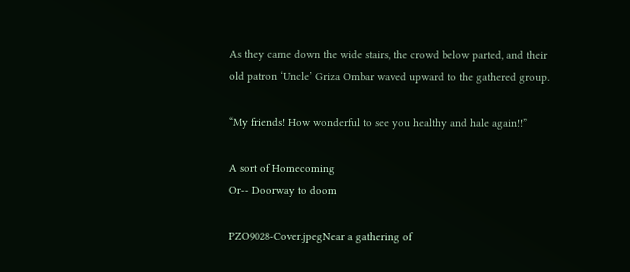As they came down the wide stairs, the crowd below parted, and their old patron ‘Uncle’ Griza Ombar waved upward to the gathered group.

“My friends! How wonderful to see you healthy and hale again!!”

A sort of Homecoming
Or-- Doorway to doom

PZO9028-Cover.jpegNear a gathering of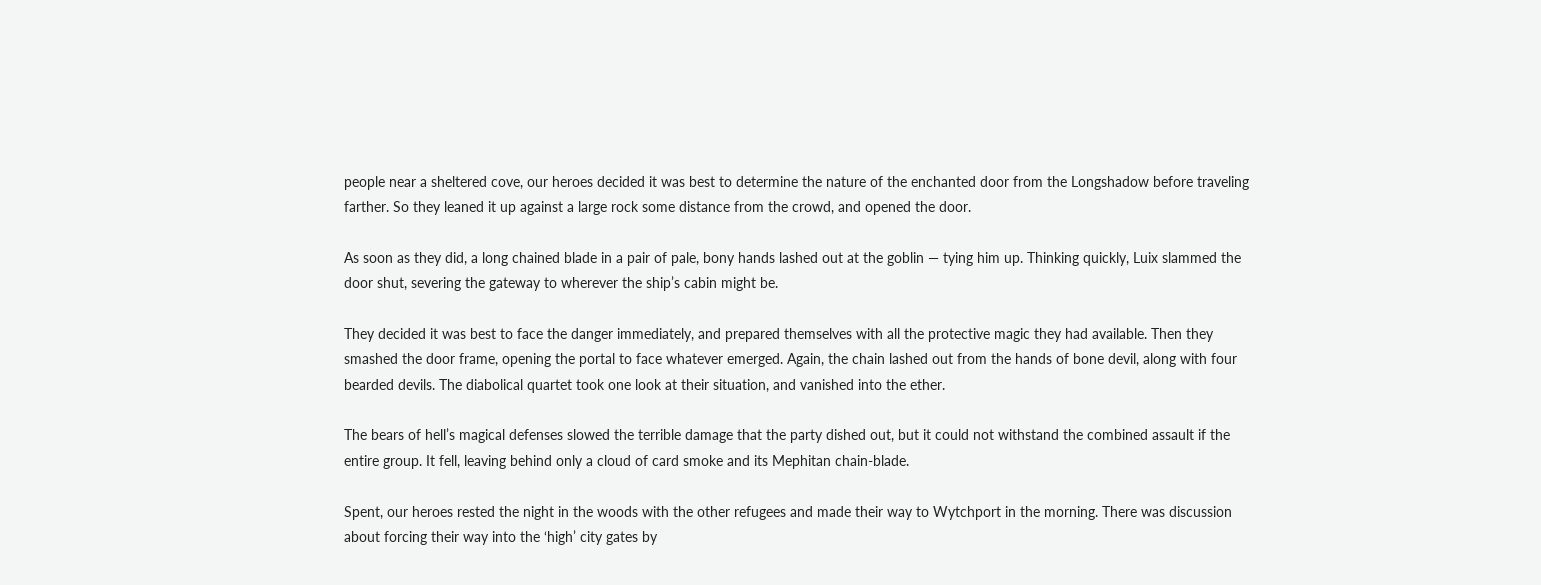people near a sheltered cove, our heroes decided it was best to determine the nature of the enchanted door from the Longshadow before traveling farther. So they leaned it up against a large rock some distance from the crowd, and opened the door.

As soon as they did, a long chained blade in a pair of pale, bony hands lashed out at the goblin — tying him up. Thinking quickly, Luix slammed the door shut, severing the gateway to wherever the ship’s cabin might be.

They decided it was best to face the danger immediately, and prepared themselves with all the protective magic they had available. Then they smashed the door frame, opening the portal to face whatever emerged. Again, the chain lashed out from the hands of bone devil, along with four bearded devils. The diabolical quartet took one look at their situation, and vanished into the ether.

The bears of hell’s magical defenses slowed the terrible damage that the party dished out, but it could not withstand the combined assault if the entire group. It fell, leaving behind only a cloud of card smoke and its Mephitan chain-blade.

Spent, our heroes rested the night in the woods with the other refugees and made their way to Wytchport in the morning. There was discussion about forcing their way into the ‘high’ city gates by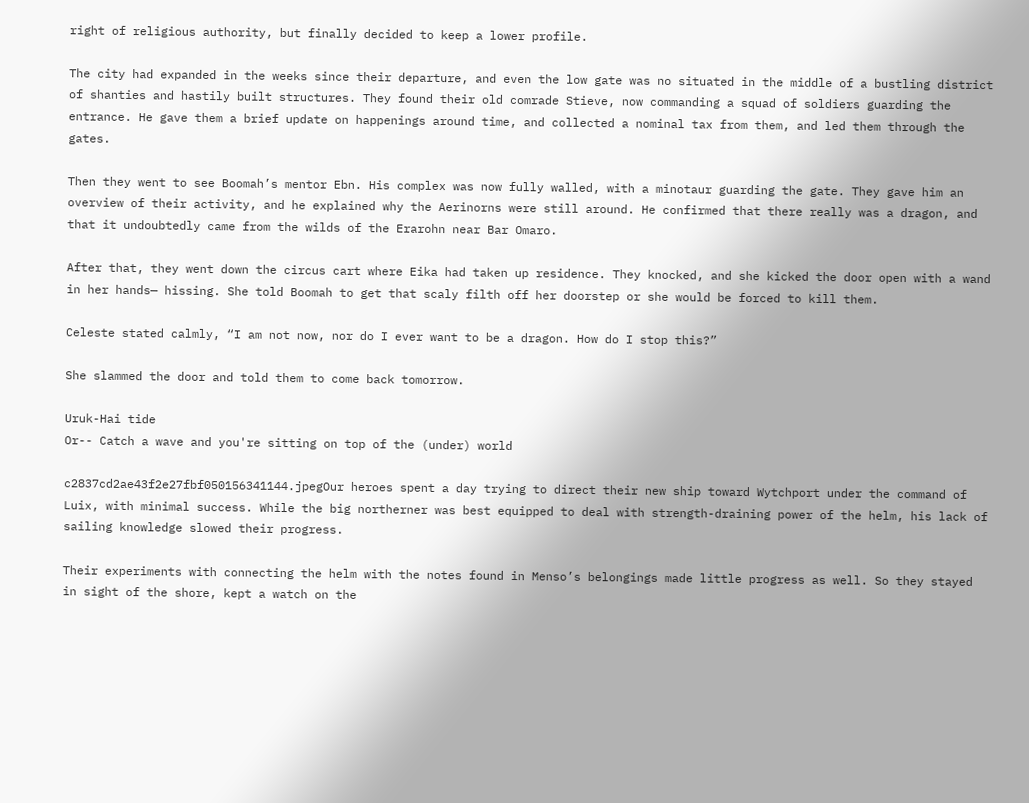right of religious authority, but finally decided to keep a lower profile.

The city had expanded in the weeks since their departure, and even the low gate was no situated in the middle of a bustling district of shanties and hastily built structures. They found their old comrade Stieve, now commanding a squad of soldiers guarding the entrance. He gave them a brief update on happenings around time, and collected a nominal tax from them, and led them through the gates.

Then they went to see Boomah’s mentor Ebn. His complex was now fully walled, with a minotaur guarding the gate. They gave him an overview of their activity, and he explained why the Aerinorns were still around. He confirmed that there really was a dragon, and that it undoubtedly came from the wilds of the Erarohn near Bar Omaro.

After that, they went down the circus cart where Eika had taken up residence. They knocked, and she kicked the door open with a wand in her hands— hissing. She told Boomah to get that scaly filth off her doorstep or she would be forced to kill them.

Celeste stated calmly, “I am not now, nor do I ever want to be a dragon. How do I stop this?”

She slammed the door and told them to come back tomorrow.

Uruk-Hai tide
Or-- Catch a wave and you're sitting on top of the (under) world

c2837cd2ae43f2e27fbf050156341144.jpegOur heroes spent a day trying to direct their new ship toward Wytchport under the command of Luix, with minimal success. While the big northerner was best equipped to deal with strength-draining power of the helm, his lack of sailing knowledge slowed their progress.

Their experiments with connecting the helm with the notes found in Menso’s belongings made little progress as well. So they stayed in sight of the shore, kept a watch on the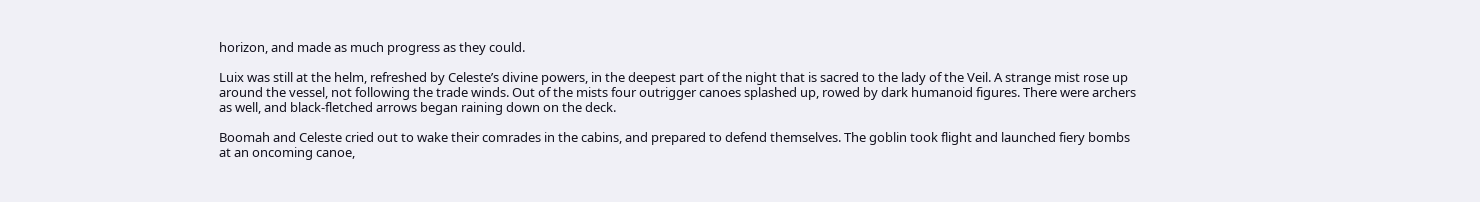horizon, and made as much progress as they could.

Luix was still at the helm, refreshed by Celeste’s divine powers, in the deepest part of the night that is sacred to the lady of the Veil. A strange mist rose up around the vessel, not following the trade winds. Out of the mists four outrigger canoes splashed up, rowed by dark humanoid figures. There were archers as well, and black-fletched arrows began raining down on the deck.

Boomah and Celeste cried out to wake their comrades in the cabins, and prepared to defend themselves. The goblin took flight and launched fiery bombs at an oncoming canoe,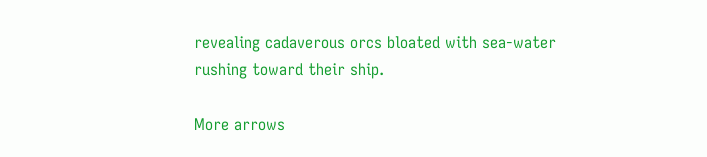revealing cadaverous orcs bloated with sea-water rushing toward their ship.

More arrows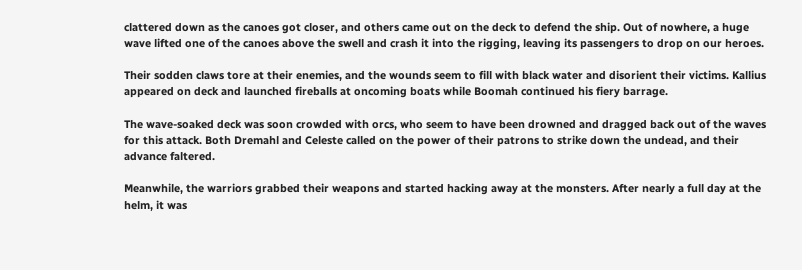clattered down as the canoes got closer, and others came out on the deck to defend the ship. Out of nowhere, a huge wave lifted one of the canoes above the swell and crash it into the rigging, leaving its passengers to drop on our heroes.

Their sodden claws tore at their enemies, and the wounds seem to fill with black water and disorient their victims. Kallius appeared on deck and launched fireballs at oncoming boats while Boomah continued his fiery barrage.

The wave-soaked deck was soon crowded with orcs, who seem to have been drowned and dragged back out of the waves for this attack. Both Dremahl and Celeste called on the power of their patrons to strike down the undead, and their advance faltered.

Meanwhile, the warriors grabbed their weapons and started hacking away at the monsters. After nearly a full day at the helm, it was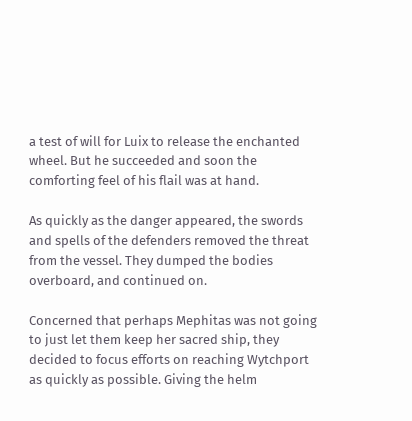a test of will for Luix to release the enchanted wheel. But he succeeded and soon the comforting feel of his flail was at hand.

As quickly as the danger appeared, the swords and spells of the defenders removed the threat from the vessel. They dumped the bodies overboard, and continued on.

Concerned that perhaps Mephitas was not going to just let them keep her sacred ship, they decided to focus efforts on reaching Wytchport as quickly as possible. Giving the helm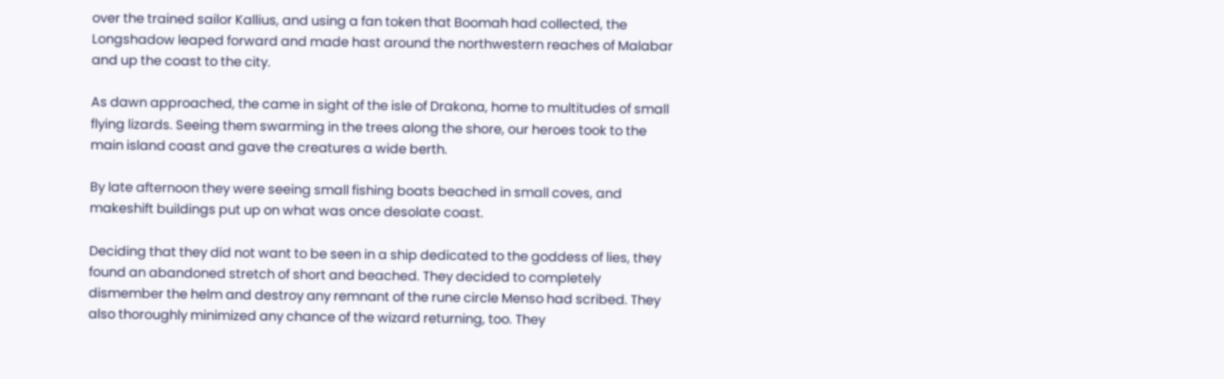over the trained sailor Kallius, and using a fan token that Boomah had collected, the Longshadow leaped forward and made hast around the northwestern reaches of Malabar and up the coast to the city.

As dawn approached, the came in sight of the isle of Drakona, home to multitudes of small flying lizards. Seeing them swarming in the trees along the shore, our heroes took to the main island coast and gave the creatures a wide berth.

By late afternoon they were seeing small fishing boats beached in small coves, and makeshift buildings put up on what was once desolate coast.

Deciding that they did not want to be seen in a ship dedicated to the goddess of lies, they found an abandoned stretch of short and beached. They decided to completely dismember the helm and destroy any remnant of the rune circle Menso had scribed. They also thoroughly minimized any chance of the wizard returning, too. They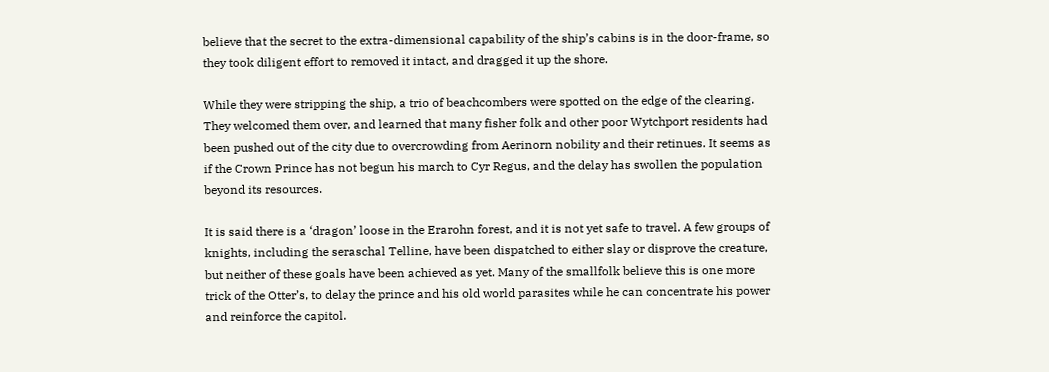believe that the secret to the extra-dimensional capability of the ship’s cabins is in the door-frame, so they took diligent effort to removed it intact, and dragged it up the shore.

While they were stripping the ship, a trio of beachcombers were spotted on the edge of the clearing. They welcomed them over, and learned that many fisher folk and other poor Wytchport residents had been pushed out of the city due to overcrowding from Aerinorn nobility and their retinues. It seems as if the Crown Prince has not begun his march to Cyr Regus, and the delay has swollen the population beyond its resources.

It is said there is a ‘dragon’ loose in the Erarohn forest, and it is not yet safe to travel. A few groups of knights, including the seraschal Telline, have been dispatched to either slay or disprove the creature, but neither of these goals have been achieved as yet. Many of the smallfolk believe this is one more trick of the Otter’s, to delay the prince and his old world parasites while he can concentrate his power and reinforce the capitol.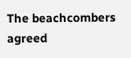The beachcombers agreed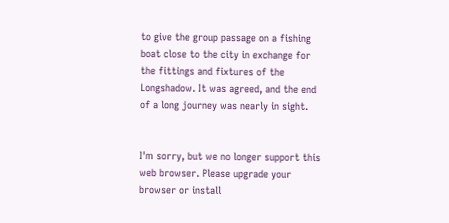to give the group passage on a fishing boat close to the city in exchange for the fittings and fixtures of the Longshadow. It was agreed, and the end of a long journey was nearly in sight.


I'm sorry, but we no longer support this web browser. Please upgrade your browser or install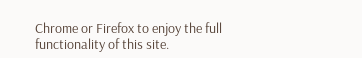Chrome or Firefox to enjoy the full functionality of this site.